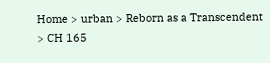Home > urban > Reborn as a Transcendent > CH 165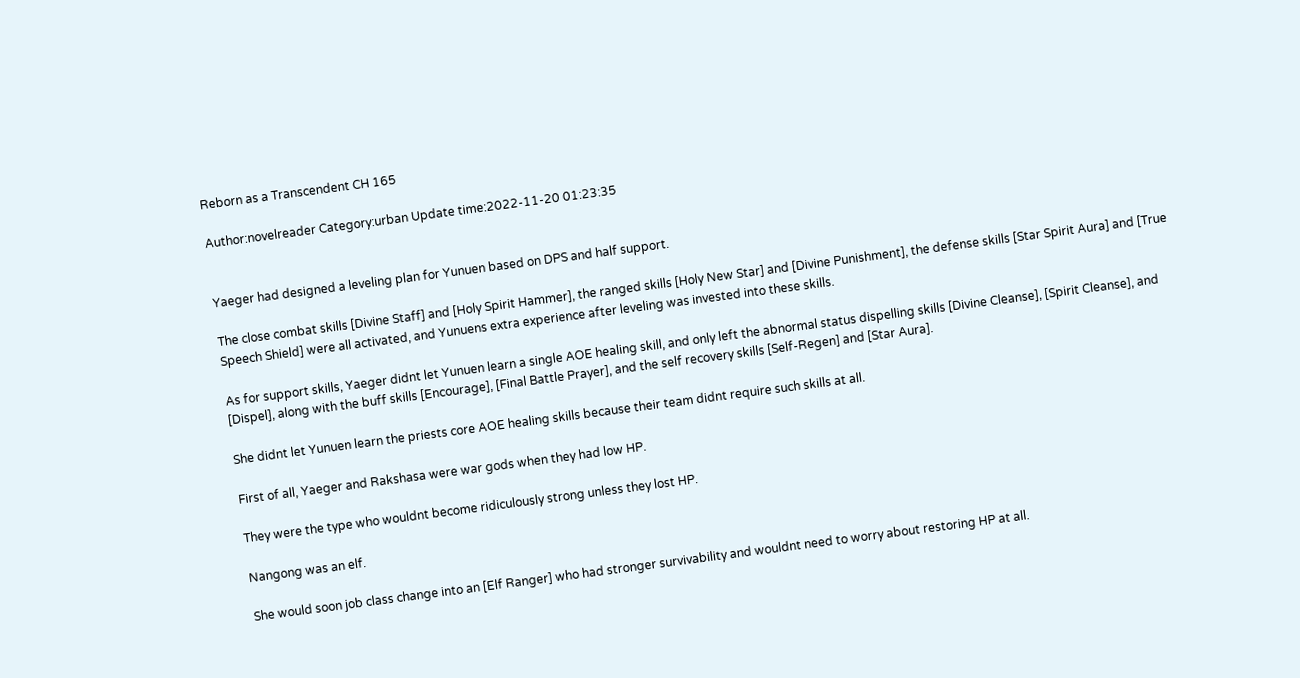Reborn as a Transcendent CH 165

Author:novelreader Category:urban Update time:2022-11-20 01:23:35


Yaeger had designed a leveling plan for Yunuen based on DPS and half support.

The close combat skills [Divine Staff] and [Holy Spirit Hammer], the ranged skills [Holy New Star] and [Divine Punishment], the defense skills [Star Spirit Aura] and [True Speech Shield] were all activated, and Yunuens extra experience after leveling was invested into these skills.

As for support skills, Yaeger didnt let Yunuen learn a single AOE healing skill, and only left the abnormal status dispelling skills [Divine Cleanse], [Spirit Cleanse], and [Dispel], along with the buff skills [Encourage], [Final Battle Prayer], and the self recovery skills [Self-Regen] and [Star Aura].

She didnt let Yunuen learn the priests core AOE healing skills because their team didnt require such skills at all.

First of all, Yaeger and Rakshasa were war gods when they had low HP.

They were the type who wouldnt become ridiculously strong unless they lost HP.

Nangong was an elf.

She would soon job class change into an [Elf Ranger] who had stronger survivability and wouldnt need to worry about restoring HP at all.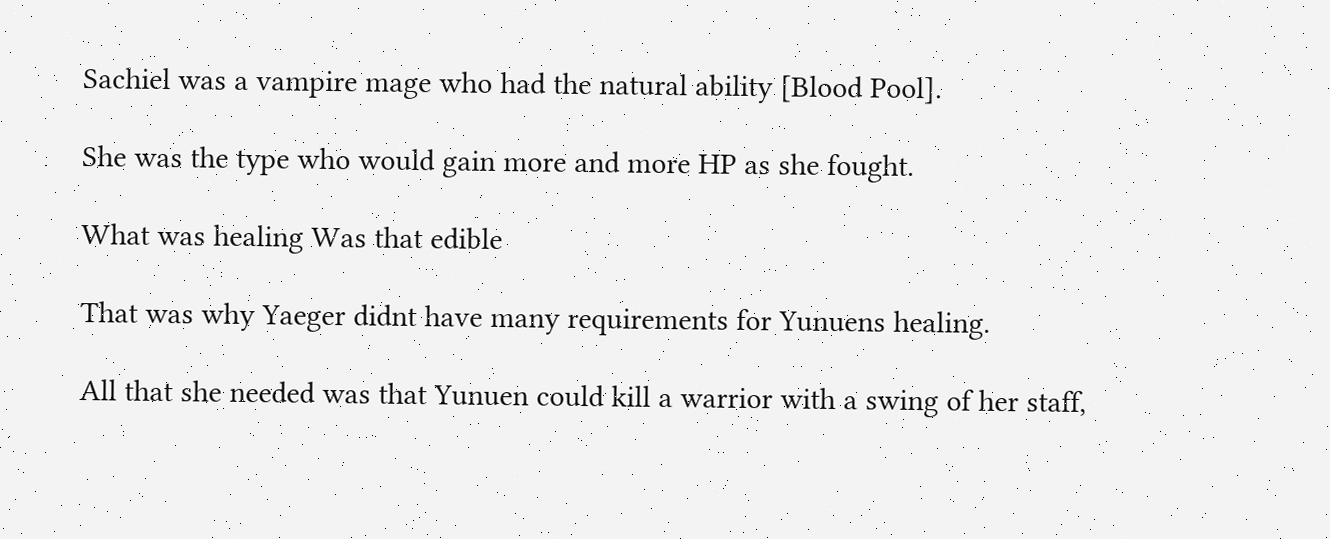Sachiel was a vampire mage who had the natural ability [Blood Pool].

She was the type who would gain more and more HP as she fought.

What was healing Was that edible

That was why Yaeger didnt have many requirements for Yunuens healing.

All that she needed was that Yunuen could kill a warrior with a swing of her staff,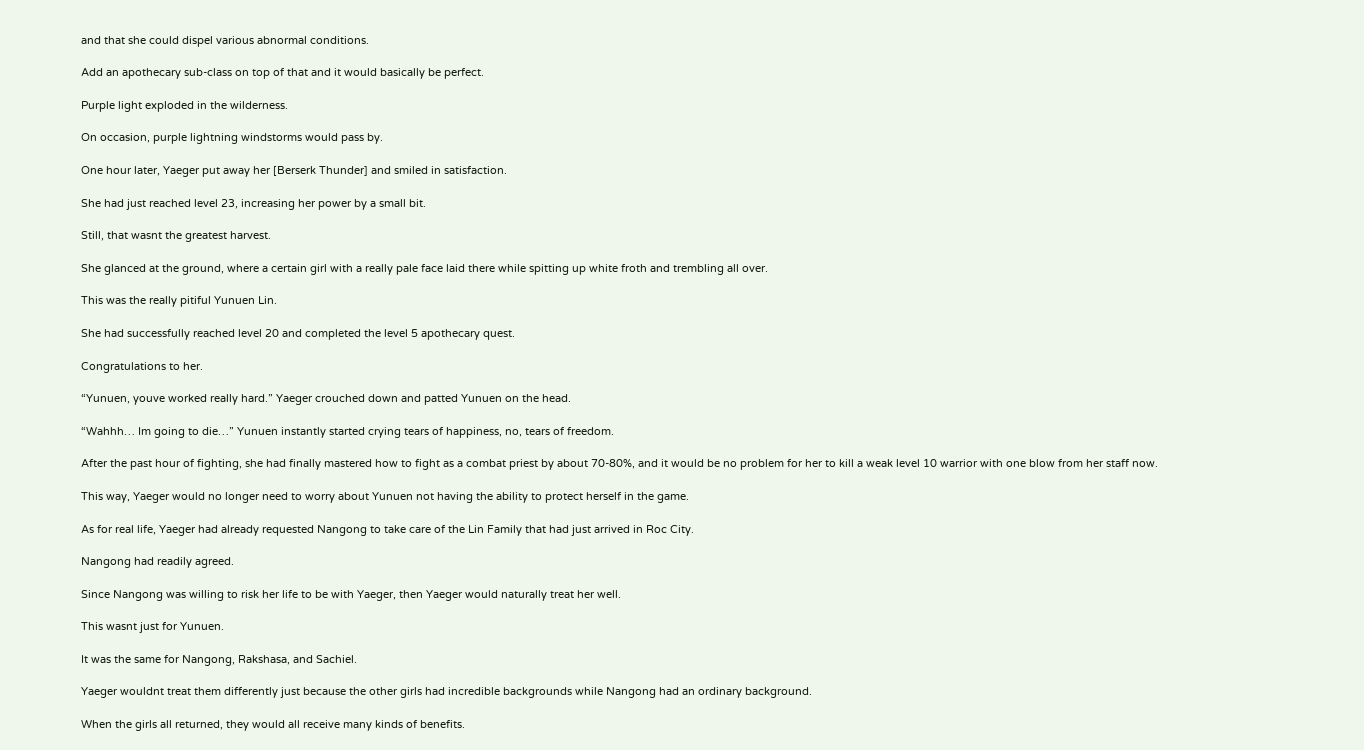and that she could dispel various abnormal conditions.

Add an apothecary sub-class on top of that and it would basically be perfect.

Purple light exploded in the wilderness.

On occasion, purple lightning windstorms would pass by.

One hour later, Yaeger put away her [Berserk Thunder] and smiled in satisfaction.

She had just reached level 23, increasing her power by a small bit.

Still, that wasnt the greatest harvest.

She glanced at the ground, where a certain girl with a really pale face laid there while spitting up white froth and trembling all over.

This was the really pitiful Yunuen Lin.

She had successfully reached level 20 and completed the level 5 apothecary quest.

Congratulations to her.

“Yunuen, youve worked really hard.” Yaeger crouched down and patted Yunuen on the head.

“Wahhh… Im going to die…” Yunuen instantly started crying tears of happiness, no, tears of freedom.

After the past hour of fighting, she had finally mastered how to fight as a combat priest by about 70-80%, and it would be no problem for her to kill a weak level 10 warrior with one blow from her staff now.

This way, Yaeger would no longer need to worry about Yunuen not having the ability to protect herself in the game.

As for real life, Yaeger had already requested Nangong to take care of the Lin Family that had just arrived in Roc City.

Nangong had readily agreed.

Since Nangong was willing to risk her life to be with Yaeger, then Yaeger would naturally treat her well.

This wasnt just for Yunuen.

It was the same for Nangong, Rakshasa, and Sachiel.

Yaeger wouldnt treat them differently just because the other girls had incredible backgrounds while Nangong had an ordinary background.

When the girls all returned, they would all receive many kinds of benefits.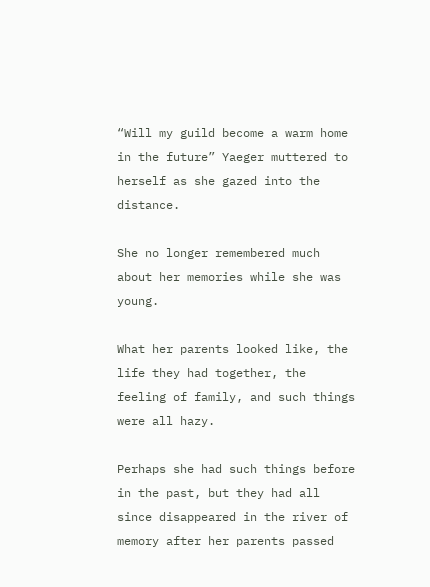“Will my guild become a warm home in the future” Yaeger muttered to herself as she gazed into the distance.

She no longer remembered much about her memories while she was young.

What her parents looked like, the life they had together, the feeling of family, and such things were all hazy.

Perhaps she had such things before in the past, but they had all since disappeared in the river of memory after her parents passed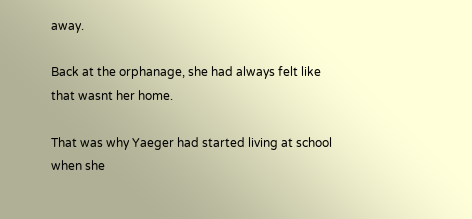away.

Back at the orphanage, she had always felt like that wasnt her home.

That was why Yaeger had started living at school when she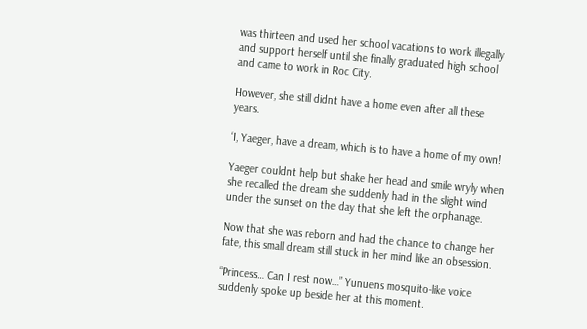was thirteen and used her school vacations to work illegally and support herself until she finally graduated high school and came to work in Roc City.

However, she still didnt have a home even after all these years.

‘I, Yaeger, have a dream, which is to have a home of my own!

Yaeger couldnt help but shake her head and smile wryly when she recalled the dream she suddenly had in the slight wind under the sunset on the day that she left the orphanage.

Now that she was reborn and had the chance to change her fate, this small dream still stuck in her mind like an obsession.

“Princess… Can I rest now…” Yunuens mosquito-like voice suddenly spoke up beside her at this moment.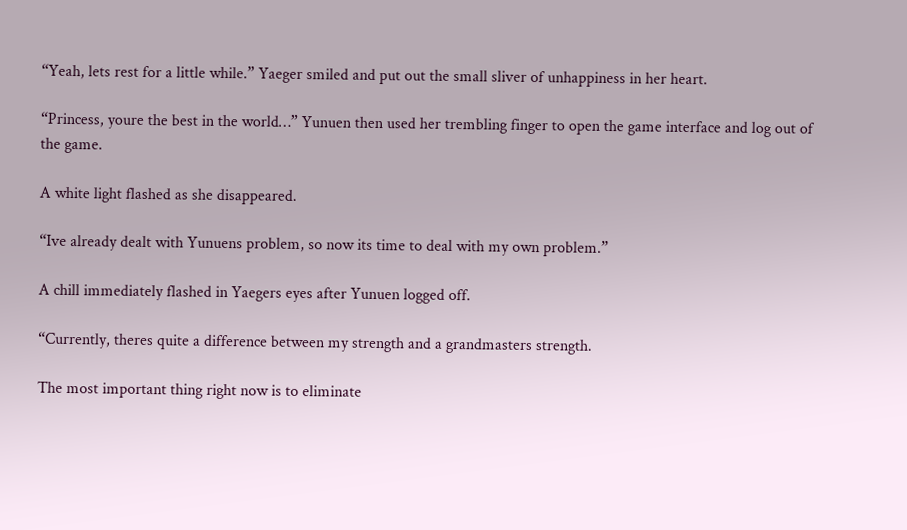“Yeah, lets rest for a little while.” Yaeger smiled and put out the small sliver of unhappiness in her heart.

“Princess, youre the best in the world…” Yunuen then used her trembling finger to open the game interface and log out of the game.

A white light flashed as she disappeared.

“Ive already dealt with Yunuens problem, so now its time to deal with my own problem.”

A chill immediately flashed in Yaegers eyes after Yunuen logged off.

“Currently, theres quite a difference between my strength and a grandmasters strength.

The most important thing right now is to eliminate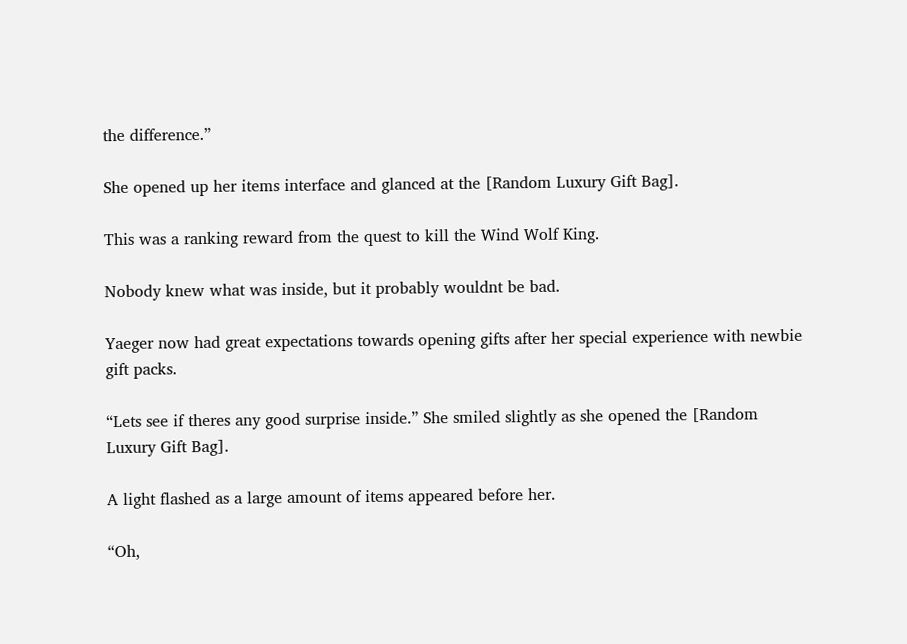the difference.”

She opened up her items interface and glanced at the [Random Luxury Gift Bag].

This was a ranking reward from the quest to kill the Wind Wolf King.

Nobody knew what was inside, but it probably wouldnt be bad.

Yaeger now had great expectations towards opening gifts after her special experience with newbie gift packs.

“Lets see if theres any good surprise inside.” She smiled slightly as she opened the [Random Luxury Gift Bag].

A light flashed as a large amount of items appeared before her.

“Oh,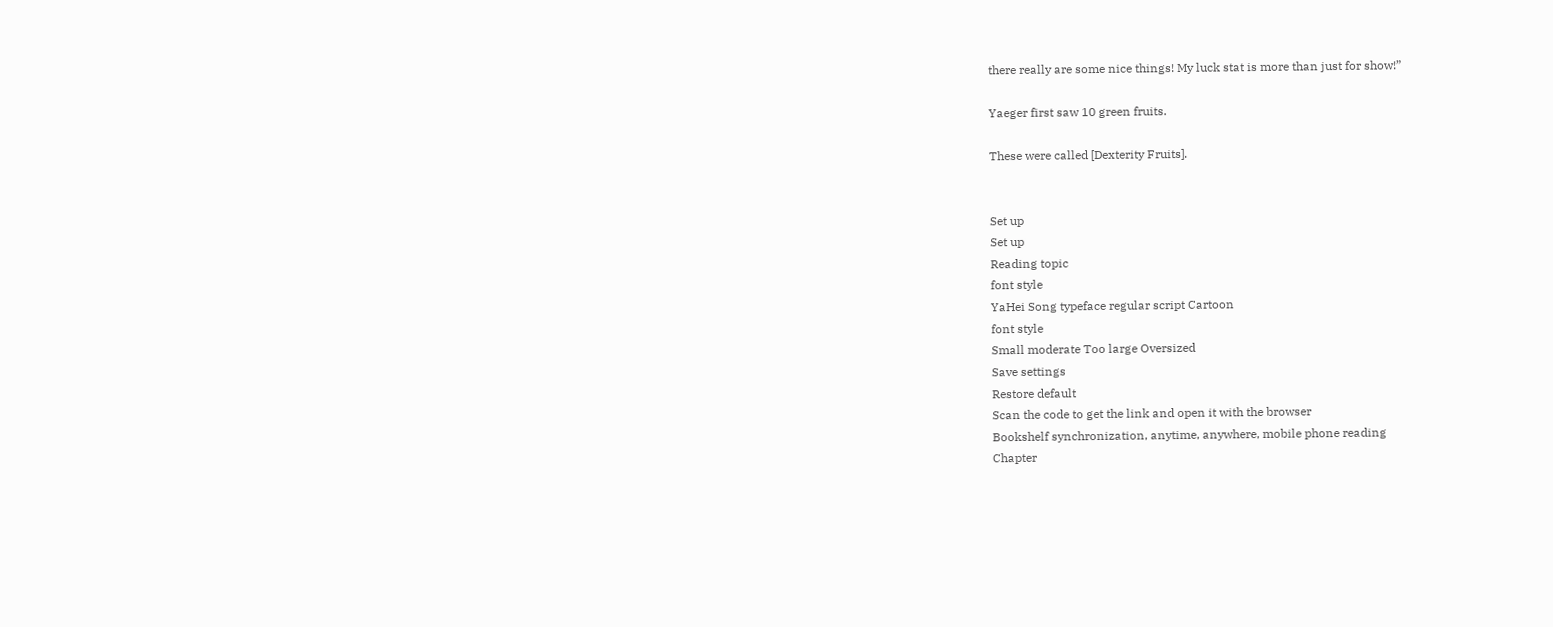there really are some nice things! My luck stat is more than just for show!”

Yaeger first saw 10 green fruits.

These were called [Dexterity Fruits].


Set up
Set up
Reading topic
font style
YaHei Song typeface regular script Cartoon
font style
Small moderate Too large Oversized
Save settings
Restore default
Scan the code to get the link and open it with the browser
Bookshelf synchronization, anytime, anywhere, mobile phone reading
Chapter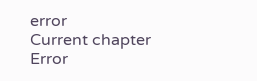error
Current chapter
Error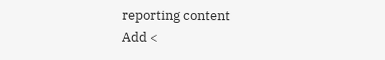reporting content
Add <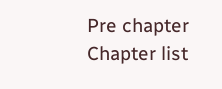Pre chapter Chapter list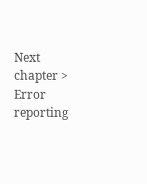Next chapter > Error reporting